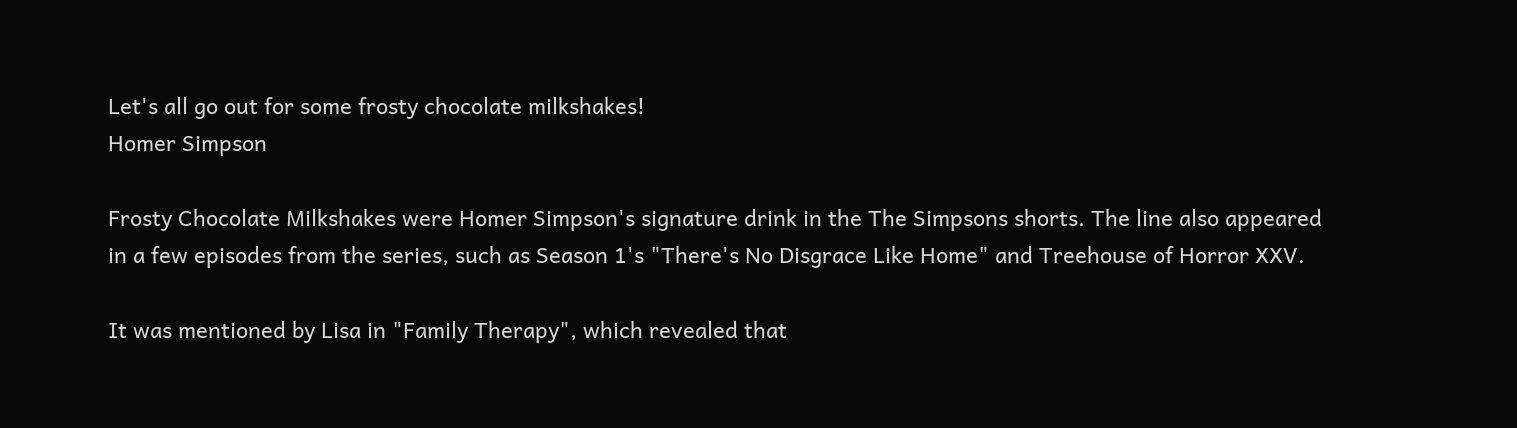Let's all go out for some frosty chocolate milkshakes!
Homer Simpson

Frosty Chocolate Milkshakes were Homer Simpson's signature drink in the The Simpsons shorts. The line also appeared in a few episodes from the series, such as Season 1's "There's No Disgrace Like Home" and Treehouse of Horror XXV.

It was mentioned by Lisa in "Family Therapy", which revealed that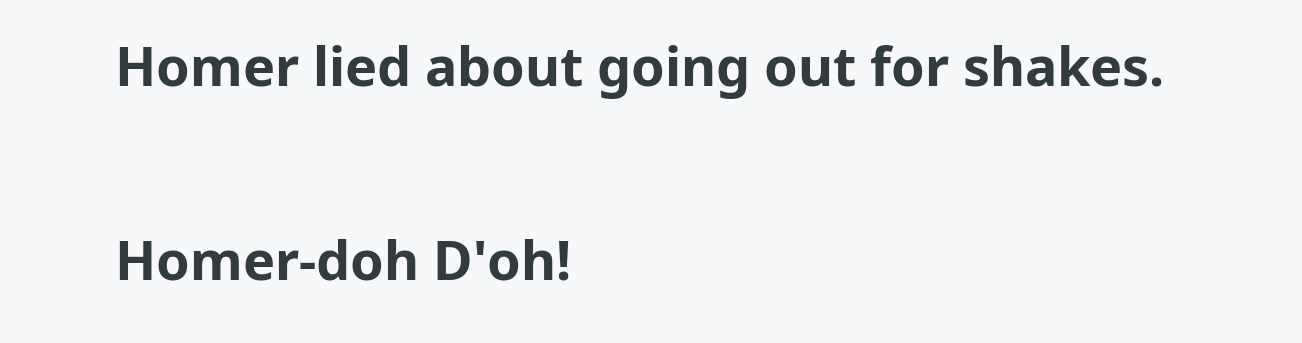Homer lied about going out for shakes.


Homer-doh D'oh!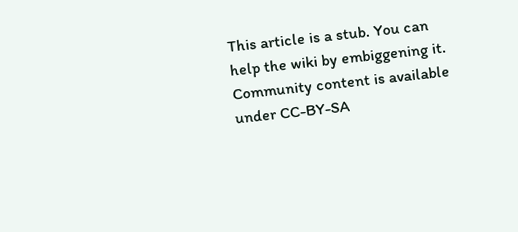This article is a stub. You can help the wiki by embiggening it.
Community content is available under CC-BY-SA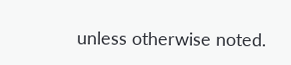unless otherwise noted.